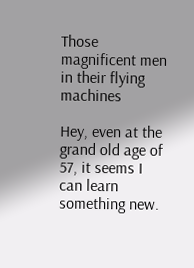Those magnificent men in their flying machines

Hey, even at the grand old age of 57, it seems I can learn something new.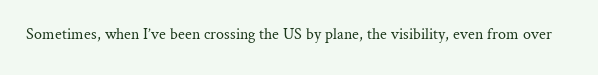Sometimes, when I’ve been crossing the US by plane, the visibility, even from over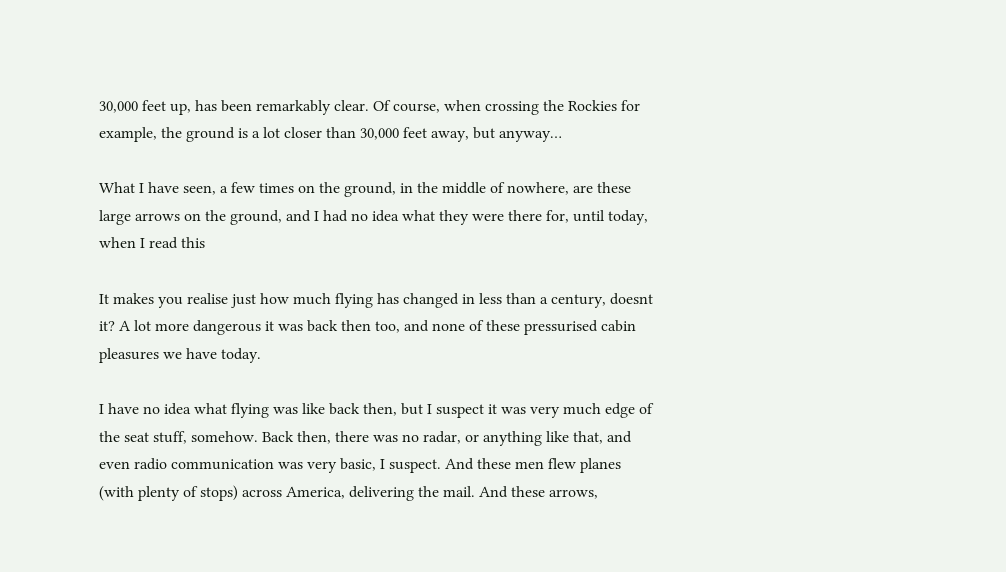30,000 feet up, has been remarkably clear. Of course, when crossing the Rockies for example, the ground is a lot closer than 30,000 feet away, but anyway…

What I have seen, a few times on the ground, in the middle of nowhere, are these large arrows on the ground, and I had no idea what they were there for, until today, when I read this

It makes you realise just how much flying has changed in less than a century, doesnt it? A lot more dangerous it was back then too, and none of these pressurised cabin pleasures we have today.

I have no idea what flying was like back then, but I suspect it was very much edge of the seat stuff, somehow. Back then, there was no radar, or anything like that, and even radio communication was very basic, I suspect. And these men flew planes (with plenty of stops) across America, delivering the mail. And these arrows,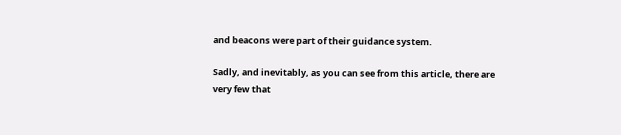and beacons were part of their guidance system.

Sadly, and inevitably, as you can see from this article, there are very few that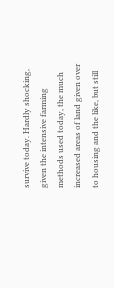survive today. Hardly shocking, given the intensive farming methods used today, the much increased areas of land given over to housing and the like, but still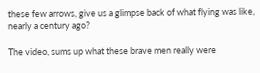these few arrows, give us a glimpse back of what flying was like, nearly a century ago?

The video, sums up what these brave men really were